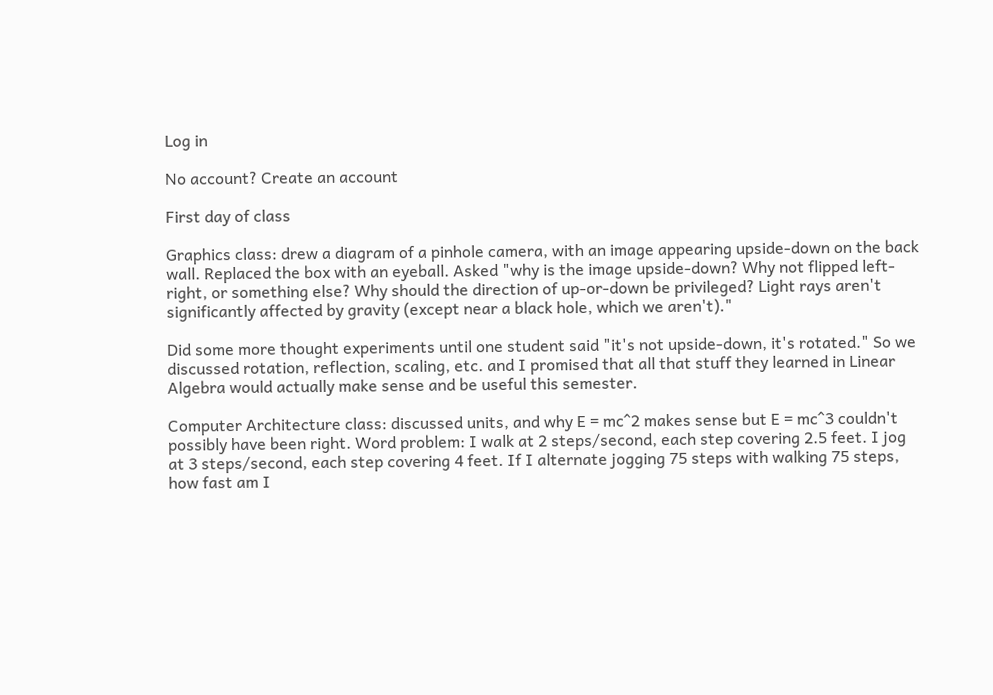Log in

No account? Create an account

First day of class

Graphics class: drew a diagram of a pinhole camera, with an image appearing upside-down on the back wall. Replaced the box with an eyeball. Asked "why is the image upside-down? Why not flipped left-right, or something else? Why should the direction of up-or-down be privileged? Light rays aren't significantly affected by gravity (except near a black hole, which we aren't)."

Did some more thought experiments until one student said "it's not upside-down, it's rotated." So we discussed rotation, reflection, scaling, etc. and I promised that all that stuff they learned in Linear Algebra would actually make sense and be useful this semester.

Computer Architecture class: discussed units, and why E = mc^2 makes sense but E = mc^3 couldn't possibly have been right. Word problem: I walk at 2 steps/second, each step covering 2.5 feet. I jog at 3 steps/second, each step covering 4 feet. If I alternate jogging 75 steps with walking 75 steps, how fast am I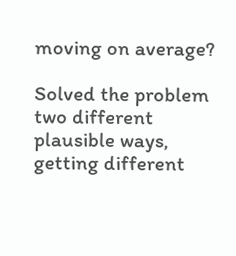moving on average?

Solved the problem two different plausible ways, getting different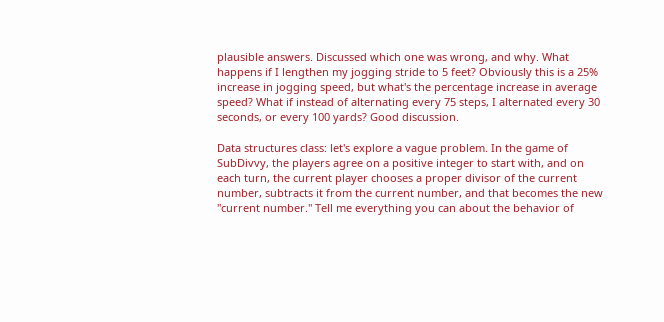plausible answers. Discussed which one was wrong, and why. What happens if I lengthen my jogging stride to 5 feet? Obviously this is a 25% increase in jogging speed, but what's the percentage increase in average speed? What if instead of alternating every 75 steps, I alternated every 30 seconds, or every 100 yards? Good discussion.

Data structures class: let's explore a vague problem. In the game of SubDivvy, the players agree on a positive integer to start with, and on each turn, the current player chooses a proper divisor of the current number, subtracts it from the current number, and that becomes the new "current number." Tell me everything you can about the behavior of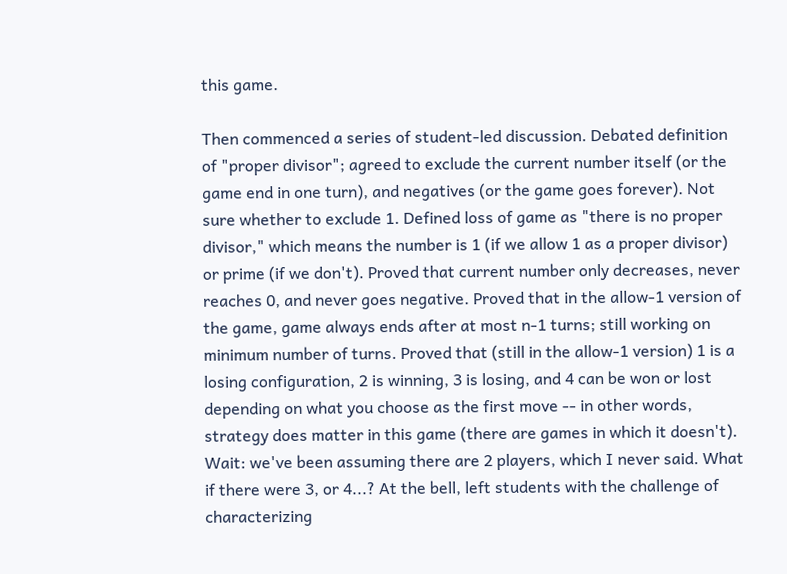this game.

Then commenced a series of student-led discussion. Debated definition of "proper divisor"; agreed to exclude the current number itself (or the game end in one turn), and negatives (or the game goes forever). Not sure whether to exclude 1. Defined loss of game as "there is no proper divisor," which means the number is 1 (if we allow 1 as a proper divisor) or prime (if we don't). Proved that current number only decreases, never reaches 0, and never goes negative. Proved that in the allow-1 version of the game, game always ends after at most n-1 turns; still working on minimum number of turns. Proved that (still in the allow-1 version) 1 is a losing configuration, 2 is winning, 3 is losing, and 4 can be won or lost depending on what you choose as the first move -- in other words, strategy does matter in this game (there are games in which it doesn't). Wait: we've been assuming there are 2 players, which I never said. What if there were 3, or 4...? At the bell, left students with the challenge of characterizing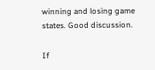winning and losing game states. Good discussion.

If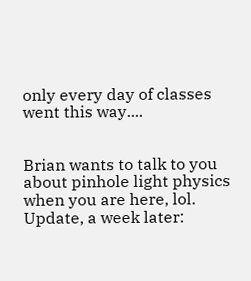only every day of classes went this way....


Brian wants to talk to you about pinhole light physics when you are here, lol.
Update, a week later: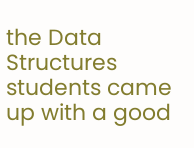the Data Structures students came up with a good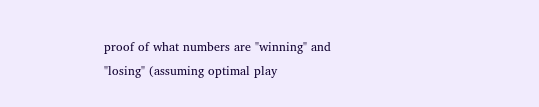proof of what numbers are "winning" and "losing" (assuming optimal play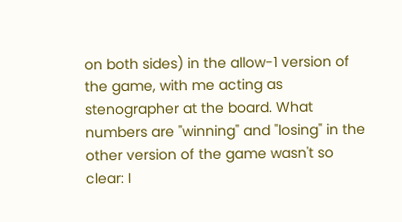on both sides) in the allow-1 version of the game, with me acting as stenographer at the board. What numbers are "winning" and "losing" in the other version of the game wasn't so clear: I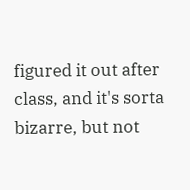figured it out after class, and it's sorta bizarre, but not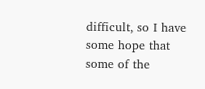difficult, so I have some hope that some of the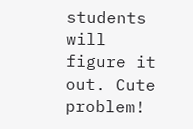students will figure it out. Cute problem!